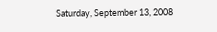Saturday, September 13, 2008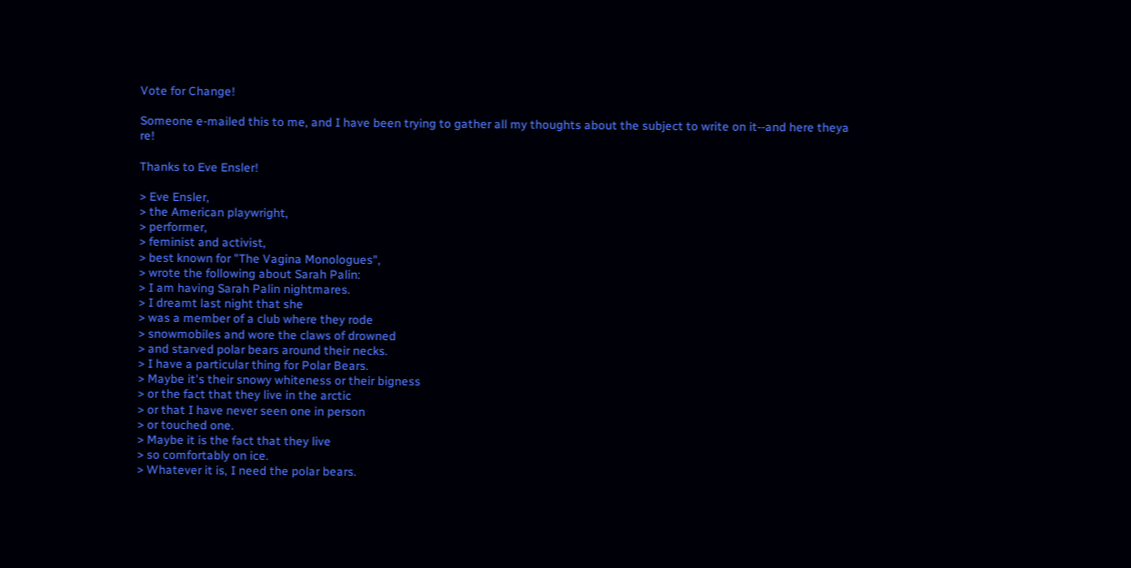Vote for Change!

Someone e-mailed this to me, and I have been trying to gather all my thoughts about the subject to write on it--and here theya re!

Thanks to Eve Ensler!

> Eve Ensler,
> the American playwright,
> performer,
> feminist and activist,
> best known for "The Vagina Monologues",
> wrote the following about Sarah Palin:
> I am having Sarah Palin nightmares.
> I dreamt last night that she
> was a member of a club where they rode
> snowmobiles and wore the claws of drowned
> and starved polar bears around their necks.
> I have a particular thing for Polar Bears.
> Maybe it's their snowy whiteness or their bigness
> or the fact that they live in the arctic
> or that I have never seen one in person
> or touched one.
> Maybe it is the fact that they live
> so comfortably on ice.
> Whatever it is, I need the polar bears.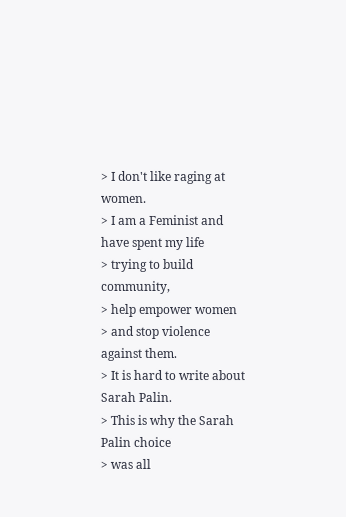> I don't like raging at women.
> I am a Feminist and have spent my life
> trying to build community,
> help empower women
> and stop violence against them.
> It is hard to write about Sarah Palin.
> This is why the Sarah Palin choice
> was all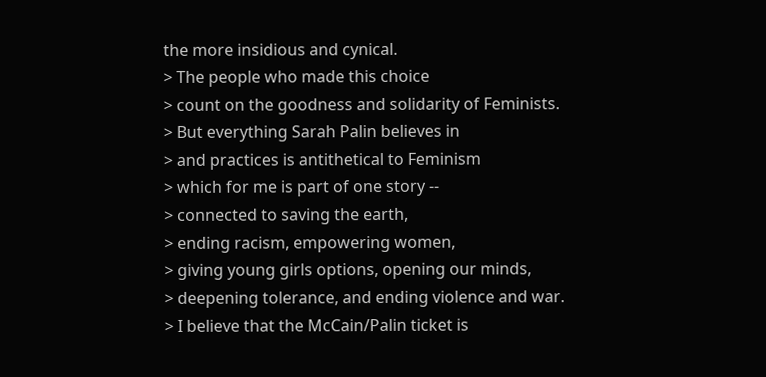the more insidious and cynical.
> The people who made this choice
> count on the goodness and solidarity of Feminists.
> But everything Sarah Palin believes in
> and practices is antithetical to Feminism
> which for me is part of one story --
> connected to saving the earth,
> ending racism, empowering women,
> giving young girls options, opening our minds,
> deepening tolerance, and ending violence and war.
> I believe that the McCain/Palin ticket is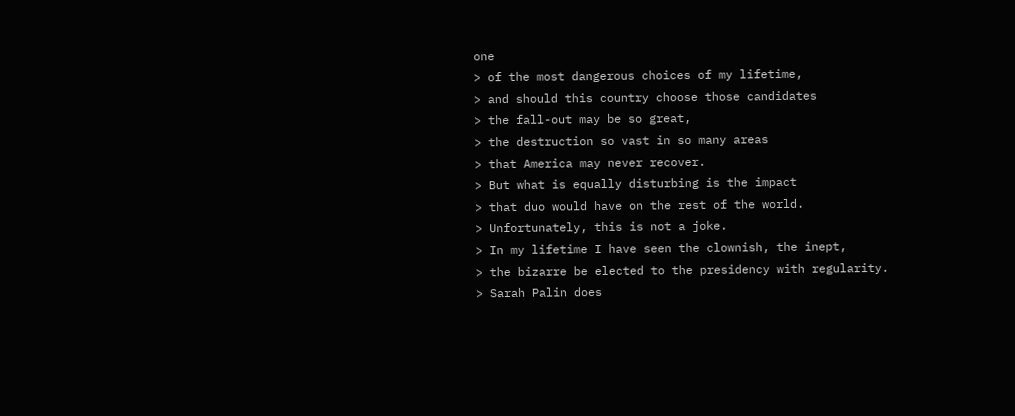one
> of the most dangerous choices of my lifetime,
> and should this country choose those candidates
> the fall-out may be so great,
> the destruction so vast in so many areas
> that America may never recover.
> But what is equally disturbing is the impact
> that duo would have on the rest of the world.
> Unfortunately, this is not a joke.
> In my lifetime I have seen the clownish, the inept,
> the bizarre be elected to the presidency with regularity.
> Sarah Palin does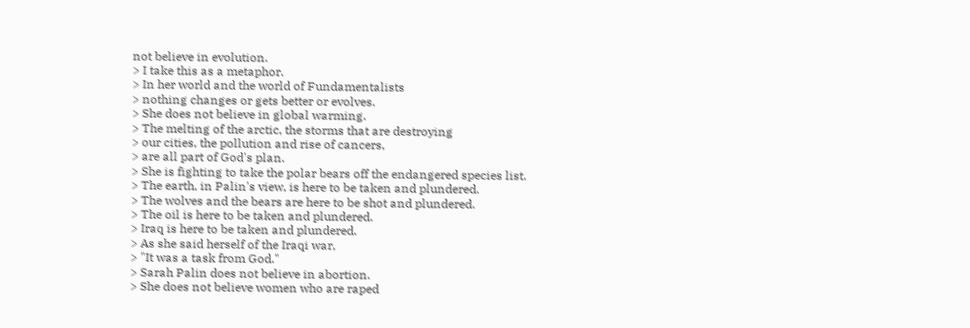not believe in evolution.
> I take this as a metaphor.
> In her world and the world of Fundamentalists
> nothing changes or gets better or evolves.
> She does not believe in global warming.
> The melting of the arctic, the storms that are destroying
> our cities, the pollution and rise of cancers,
> are all part of God's plan.
> She is fighting to take the polar bears off the endangered species list.
> The earth, in Palin's view, is here to be taken and plundered.
> The wolves and the bears are here to be shot and plundered.
> The oil is here to be taken and plundered.
> Iraq is here to be taken and plundered.
> As she said herself of the Iraqi war,
> "It was a task from God."
> Sarah Palin does not believe in abortion.
> She does not believe women who are raped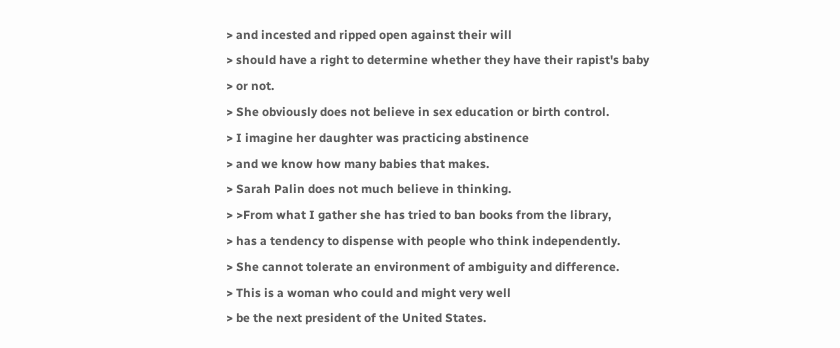> and incested and ripped open against their will
> should have a right to determine whether they have their rapist's baby
> or not.
> She obviously does not believe in sex education or birth control.
> I imagine her daughter was practicing abstinence
> and we know how many babies that makes.
> Sarah Palin does not much believe in thinking.
> >From what I gather she has tried to ban books from the library,
> has a tendency to dispense with people who think independently.
> She cannot tolerate an environment of ambiguity and difference.
> This is a woman who could and might very well
> be the next president of the United States.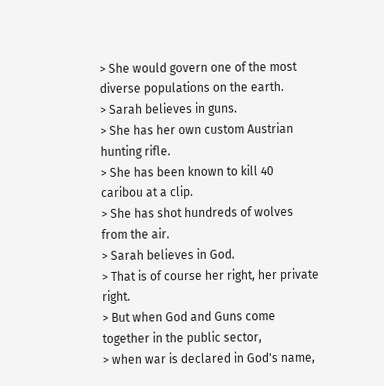> She would govern one of the most diverse populations on the earth.
> Sarah believes in guns.
> She has her own custom Austrian hunting rifle.
> She has been known to kill 40 caribou at a clip.
> She has shot hundreds of wolves from the air.
> Sarah believes in God.
> That is of course her right, her private right.
> But when God and Guns come together in the public sector,
> when war is declared in God's name,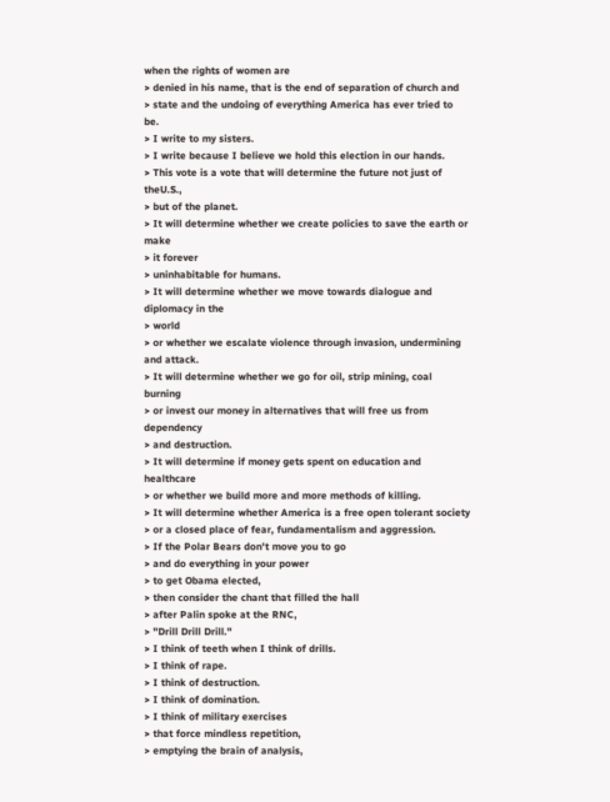when the rights of women are
> denied in his name, that is the end of separation of church and
> state and the undoing of everything America has ever tried to be.
> I write to my sisters.
> I write because I believe we hold this election in our hands.
> This vote is a vote that will determine the future not just of theU.S.,
> but of the planet.
> It will determine whether we create policies to save the earth or make
> it forever
> uninhabitable for humans.
> It will determine whether we move towards dialogue and diplomacy in the
> world
> or whether we escalate violence through invasion, undermining and attack.
> It will determine whether we go for oil, strip mining, coal burning
> or invest our money in alternatives that will free us from dependency
> and destruction.
> It will determine if money gets spent on education and healthcare
> or whether we build more and more methods of killing.
> It will determine whether America is a free open tolerant society
> or a closed place of fear, fundamentalism and aggression.
> If the Polar Bears don't move you to go
> and do everything in your power
> to get Obama elected,
> then consider the chant that filled the hall
> after Palin spoke at the RNC,
> "Drill Drill Drill."
> I think of teeth when I think of drills.
> I think of rape.
> I think of destruction.
> I think of domination.
> I think of military exercises
> that force mindless repetition,
> emptying the brain of analysis,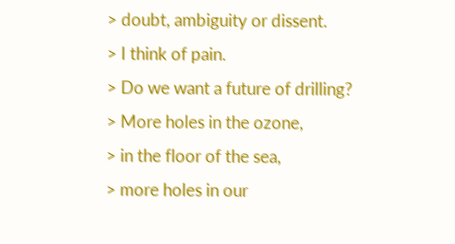> doubt, ambiguity or dissent.
> I think of pain.
> Do we want a future of drilling?
> More holes in the ozone,
> in the floor of the sea,
> more holes in our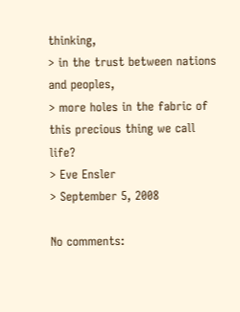thinking,
> in the trust between nations and peoples,
> more holes in the fabric of this precious thing we call life?
> Eve Ensler
> September 5, 2008

No comments: